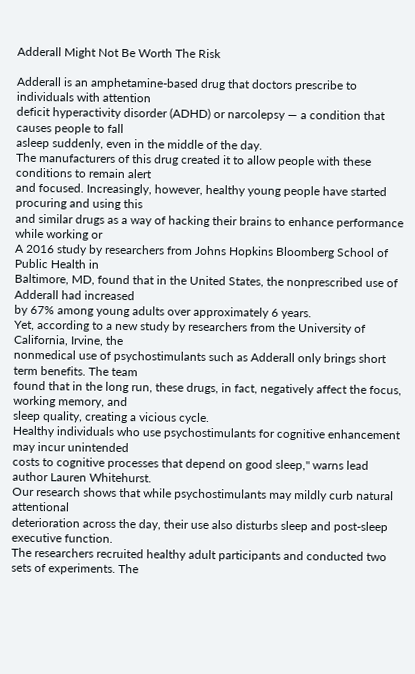Adderall Might Not Be Worth The Risk

Adderall is an amphetamine-based drug that doctors prescribe to individuals with attention
deficit hyperactivity disorder (ADHD) or narcolepsy — a condition that causes people to fall
asleep suddenly, even in the middle of the day.
The manufacturers of this drug created it to allow people with these conditions to remain alert
and focused. Increasingly, however, healthy young people have started procuring and using this
and similar drugs as a way of hacking their brains to enhance performance while working or
A 2016 study by researchers from Johns Hopkins Bloomberg School of Public Health in
Baltimore, MD, found that in the United States, the nonprescribed use of Adderall had increased
by 67% among young adults over approximately 6 years.
Yet, according to a new study by researchers from the University of California, Irvine, the
nonmedical use of psychostimulants such as Adderall only brings short term benefits. The team
found that in the long run, these drugs, in fact, negatively affect the focus, working memory, and
sleep quality, creating a vicious cycle.
Healthy individuals who use psychostimulants for cognitive enhancement may incur unintended
costs to cognitive processes that depend on good sleep," warns lead author Lauren Whitehurst.
Our research shows that while psychostimulants may mildly curb natural attentional
deterioration across the day, their use also disturbs sleep and post-sleep executive function.
The researchers recruited healthy adult participants and conducted two sets of experiments. The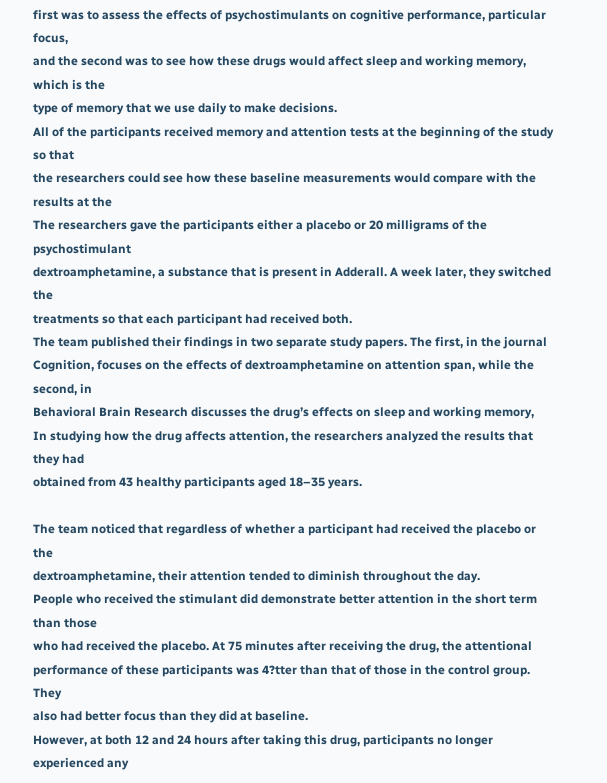first was to assess the effects of psychostimulants on cognitive performance, particular focus,
and the second was to see how these drugs would affect sleep and working memory, which is the
type of memory that we use daily to make decisions.
All of the participants received memory and attention tests at the beginning of the study so that
the researchers could see how these baseline measurements would compare with the results at the
The researchers gave the participants either a placebo or 20 milligrams of the psychostimulant
dextroamphetamine, a substance that is present in Adderall. A week later, they switched the
treatments so that each participant had received both.
The team published their findings in two separate study papers. The first, in the journal
Cognition, focuses on the effects of dextroamphetamine on attention span, while the second, in
Behavioral Brain Research discusses the drug’s effects on sleep and working memory,
In studying how the drug affects attention, the researchers analyzed the results that they had
obtained from 43 healthy participants aged 18–35 years.

The team noticed that regardless of whether a participant had received the placebo or the
dextroamphetamine, their attention tended to diminish throughout the day.
People who received the stimulant did demonstrate better attention in the short term than those
who had received the placebo. At 75 minutes after receiving the drug, the attentional
performance of these participants was 4?tter than that of those in the control group. They
also had better focus than they did at baseline.
However, at both 12 and 24 hours after taking this drug, participants no longer experienced any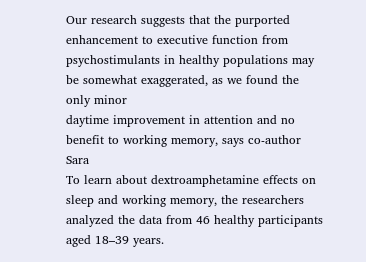Our research suggests that the purported enhancement to executive function from
psychostimulants in healthy populations may be somewhat exaggerated, as we found the only minor
daytime improvement in attention and no benefit to working memory, says co-author Sara
To learn about dextroamphetamine effects on sleep and working memory, the researchers
analyzed the data from 46 healthy participants aged 18–39 years.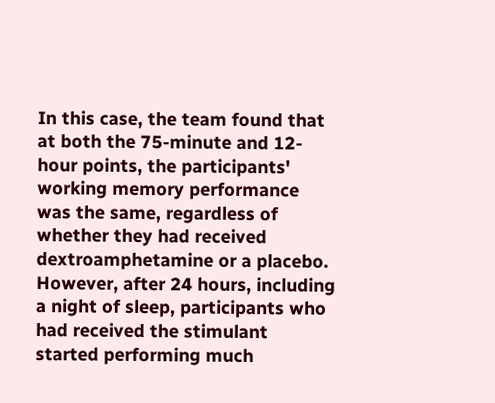In this case, the team found that at both the 75-minute and 12-hour points, the participants'
working memory performance was the same, regardless of whether they had received
dextroamphetamine or a placebo.
However, after 24 hours, including a night of sleep, participants who had received the stimulant
started performing much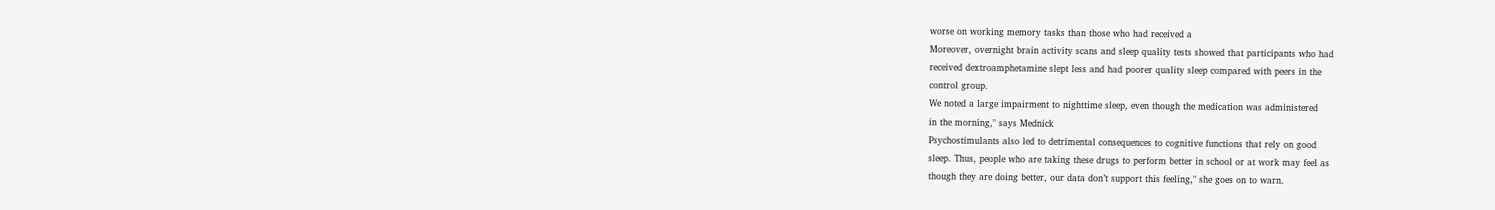worse on working memory tasks than those who had received a
Moreover, overnight brain activity scans and sleep quality tests showed that participants who had
received dextroamphetamine slept less and had poorer quality sleep compared with peers in the
control group.
We noted a large impairment to nighttime sleep, even though the medication was administered
in the morning," says Mednick
Psychostimulants also led to detrimental consequences to cognitive functions that rely on good
sleep. Thus, people who are taking these drugs to perform better in school or at work may feel as
though they are doing better, our data don’t support this feeling," she goes on to warn.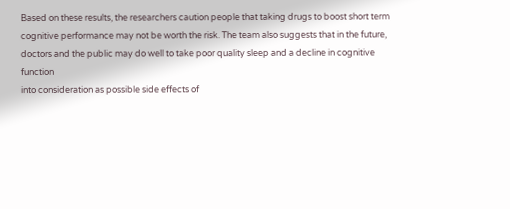Based on these results, the researchers caution people that taking drugs to boost short term
cognitive performance may not be worth the risk. The team also suggests that in the future,
doctors and the public may do well to take poor quality sleep and a decline in cognitive function
into consideration as possible side effects of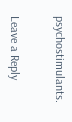psychostimulants.


Leave a Reply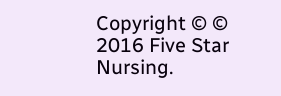Copyright © © 2016 Five Star Nursing.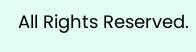All Rights Reserved.